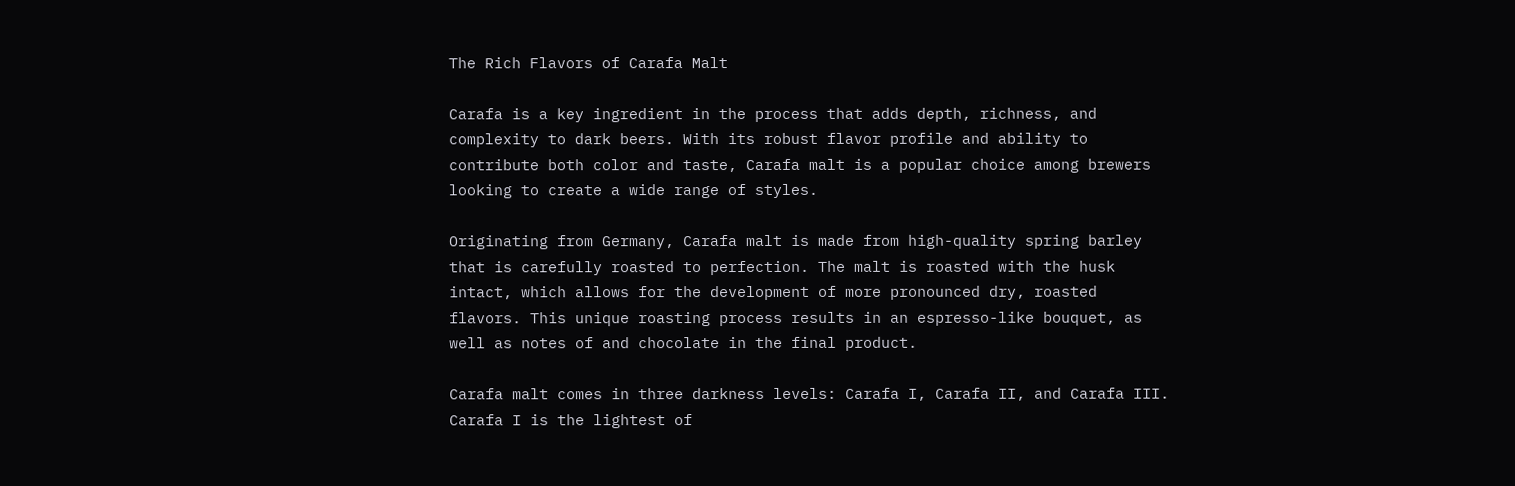The Rich Flavors of Carafa Malt

Carafa is a key ingredient in the process that adds depth, richness, and complexity to dark beers. With its robust flavor profile and ability to contribute both color and taste, Carafa malt is a popular choice among brewers looking to create a wide range of styles.

Originating from Germany, Carafa malt is made from high-quality spring barley that is carefully roasted to perfection. The malt is roasted with the husk intact, which allows for the development of more pronounced dry, roasted flavors. This unique roasting process results in an espresso-like bouquet, as well as notes of and chocolate in the final product.

Carafa malt comes in three darkness levels: Carafa I, Carafa II, and Carafa III. Carafa I is the lightest of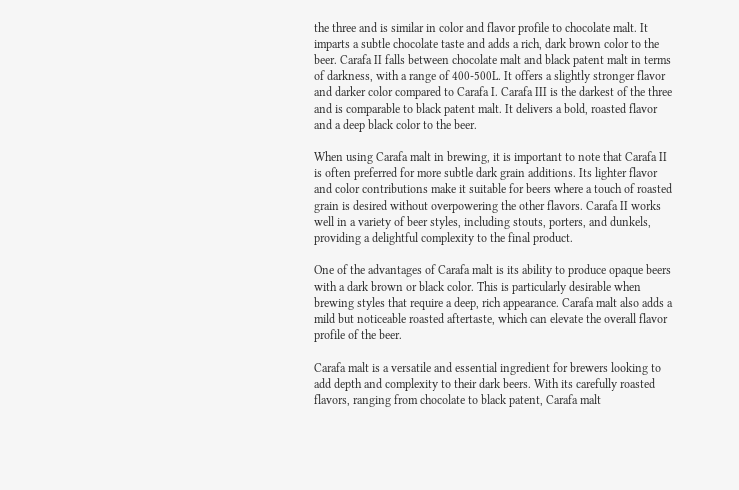the three and is similar in color and flavor profile to chocolate malt. It imparts a subtle chocolate taste and adds a rich, dark brown color to the beer. Carafa II falls between chocolate malt and black patent malt in terms of darkness, with a range of 400-500L. It offers a slightly stronger flavor and darker color compared to Carafa I. Carafa III is the darkest of the three and is comparable to black patent malt. It delivers a bold, roasted flavor and a deep black color to the beer.

When using Carafa malt in brewing, it is important to note that Carafa II is often preferred for more subtle dark grain additions. Its lighter flavor and color contributions make it suitable for beers where a touch of roasted grain is desired without overpowering the other flavors. Carafa II works well in a variety of beer styles, including stouts, porters, and dunkels, providing a delightful complexity to the final product.

One of the advantages of Carafa malt is its ability to produce opaque beers with a dark brown or black color. This is particularly desirable when brewing styles that require a deep, rich appearance. Carafa malt also adds a mild but noticeable roasted aftertaste, which can elevate the overall flavor profile of the beer.

Carafa malt is a versatile and essential ingredient for brewers looking to add depth and complexity to their dark beers. With its carefully roasted flavors, ranging from chocolate to black patent, Carafa malt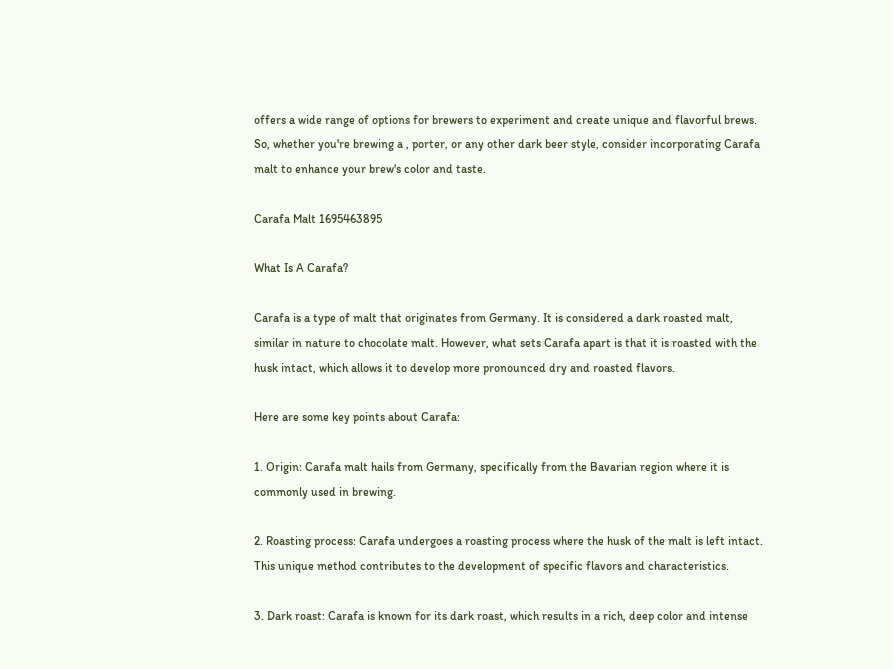offers a wide range of options for brewers to experiment and create unique and flavorful brews. So, whether you're brewing a , porter, or any other dark beer style, consider incorporating Carafa malt to enhance your brew's color and taste.

Carafa Malt 1695463895

What Is A Carafa?

Carafa is a type of malt that originates from Germany. It is considered a dark roasted malt, similar in nature to chocolate malt. However, what sets Carafa apart is that it is roasted with the husk intact, which allows it to develop more pronounced dry and roasted flavors.

Here are some key points about Carafa:

1. Origin: Carafa malt hails from Germany, specifically from the Bavarian region where it is commonly used in brewing.

2. Roasting process: Carafa undergoes a roasting process where the husk of the malt is left intact. This unique method contributes to the development of specific flavors and characteristics.

3. Dark roast: Carafa is known for its dark roast, which results in a rich, deep color and intense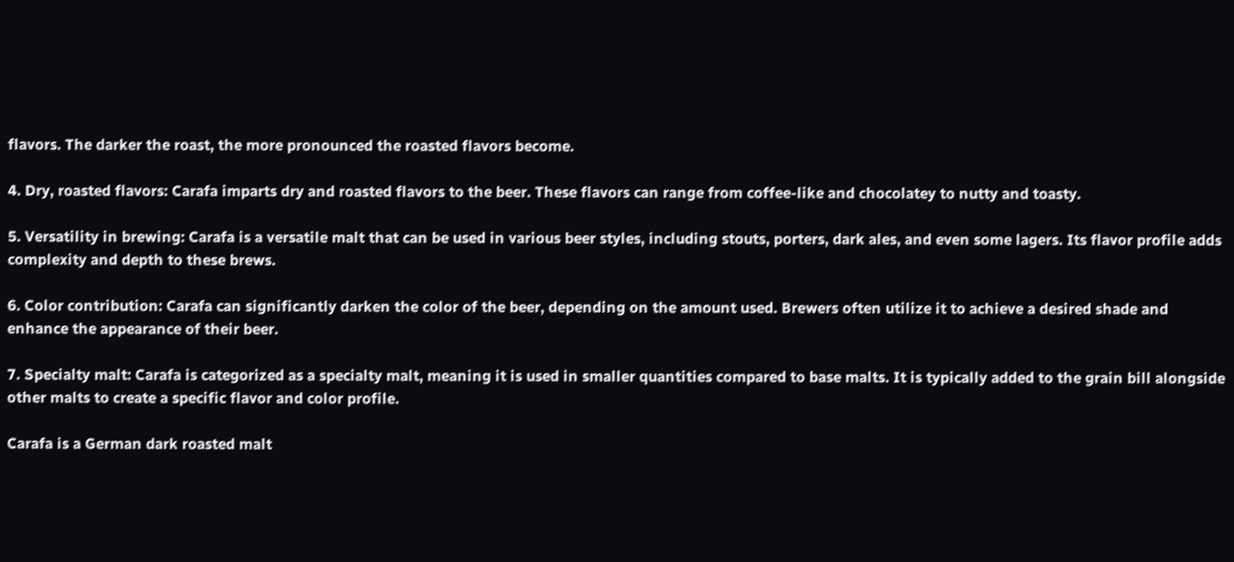flavors. The darker the roast, the more pronounced the roasted flavors become.

4. Dry, roasted flavors: Carafa imparts dry and roasted flavors to the beer. These flavors can range from coffee-like and chocolatey to nutty and toasty.

5. Versatility in brewing: Carafa is a versatile malt that can be used in various beer styles, including stouts, porters, dark ales, and even some lagers. Its flavor profile adds complexity and depth to these brews.

6. Color contribution: Carafa can significantly darken the color of the beer, depending on the amount used. Brewers often utilize it to achieve a desired shade and enhance the appearance of their beer.

7. Specialty malt: Carafa is categorized as a specialty malt, meaning it is used in smaller quantities compared to base malts. It is typically added to the grain bill alongside other malts to create a specific flavor and color profile.

Carafa is a German dark roasted malt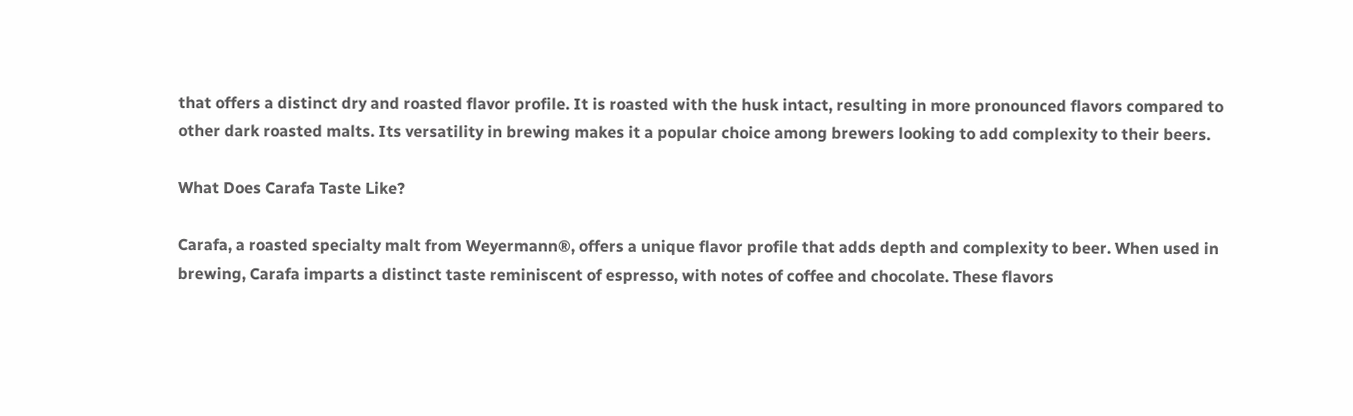that offers a distinct dry and roasted flavor profile. It is roasted with the husk intact, resulting in more pronounced flavors compared to other dark roasted malts. Its versatility in brewing makes it a popular choice among brewers looking to add complexity to their beers.

What Does Carafa Taste Like?

Carafa, a roasted specialty malt from Weyermann®, offers a unique flavor profile that adds depth and complexity to beer. When used in brewing, Carafa imparts a distinct taste reminiscent of espresso, with notes of coffee and chocolate. These flavors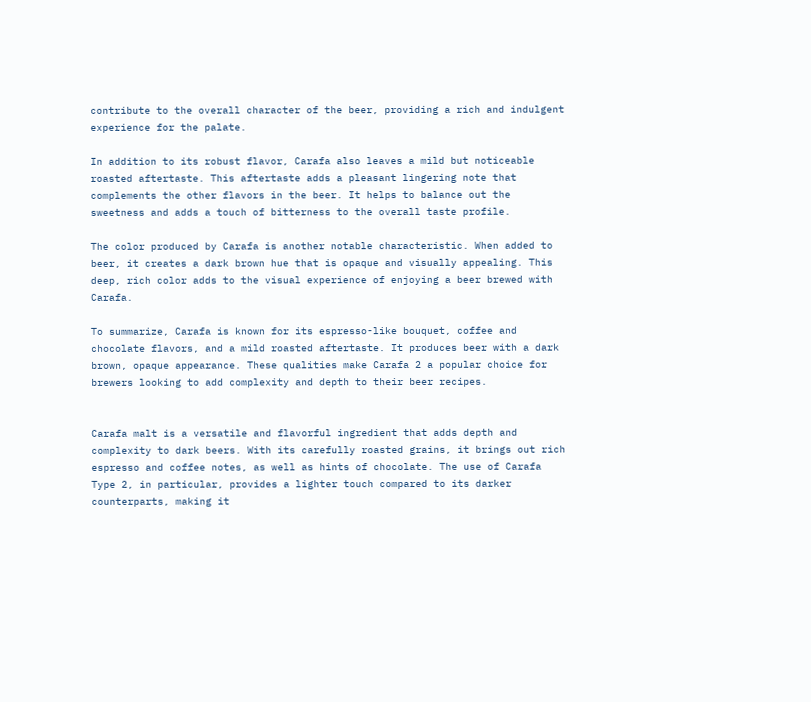contribute to the overall character of the beer, providing a rich and indulgent experience for the palate.

In addition to its robust flavor, Carafa also leaves a mild but noticeable roasted aftertaste. This aftertaste adds a pleasant lingering note that complements the other flavors in the beer. It helps to balance out the sweetness and adds a touch of bitterness to the overall taste profile.

The color produced by Carafa is another notable characteristic. When added to beer, it creates a dark brown hue that is opaque and visually appealing. This deep, rich color adds to the visual experience of enjoying a beer brewed with Carafa.

To summarize, Carafa is known for its espresso-like bouquet, coffee and chocolate flavors, and a mild roasted aftertaste. It produces beer with a dark brown, opaque appearance. These qualities make Carafa 2 a popular choice for brewers looking to add complexity and depth to their beer recipes.


Carafa malt is a versatile and flavorful ingredient that adds depth and complexity to dark beers. With its carefully roasted grains, it brings out rich espresso and coffee notes, as well as hints of chocolate. The use of Carafa Type 2, in particular, provides a lighter touch compared to its darker counterparts, making it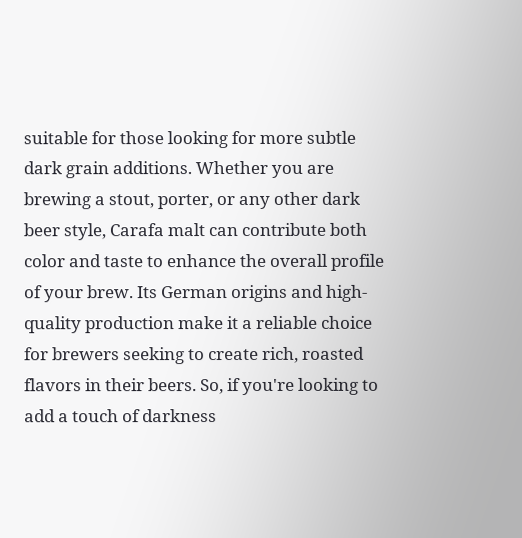suitable for those looking for more subtle dark grain additions. Whether you are brewing a stout, porter, or any other dark beer style, Carafa malt can contribute both color and taste to enhance the overall profile of your brew. Its German origins and high-quality production make it a reliable choice for brewers seeking to create rich, roasted flavors in their beers. So, if you're looking to add a touch of darkness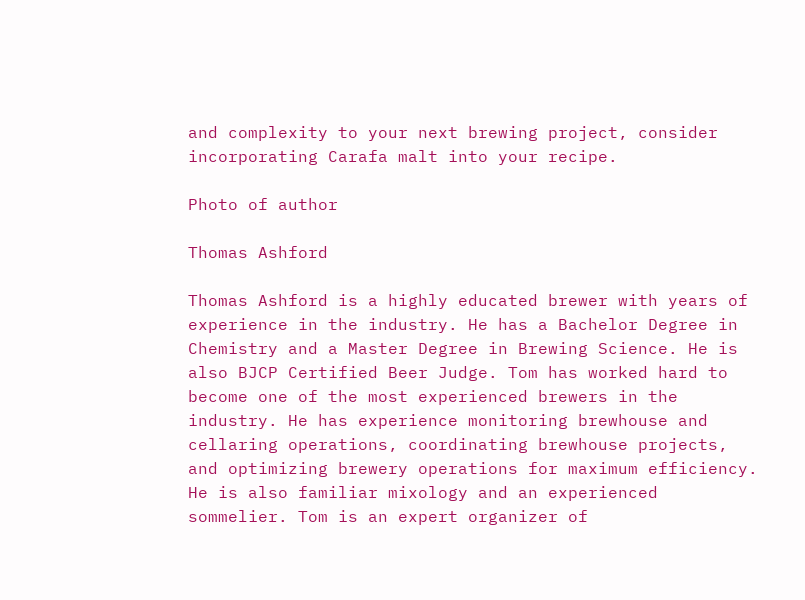and complexity to your next brewing project, consider incorporating Carafa malt into your recipe.

Photo of author

Thomas Ashford

Thomas Ashford is a highly educated brewer with years of experience in the industry. He has a Bachelor Degree in Chemistry and a Master Degree in Brewing Science. He is also BJCP Certified Beer Judge. Tom has worked hard to become one of the most experienced brewers in the industry. He has experience monitoring brewhouse and cellaring operations, coordinating brewhouse projects, and optimizing brewery operations for maximum efficiency. He is also familiar mixology and an experienced sommelier. Tom is an expert organizer of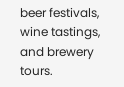beer festivals, wine tastings, and brewery tours.